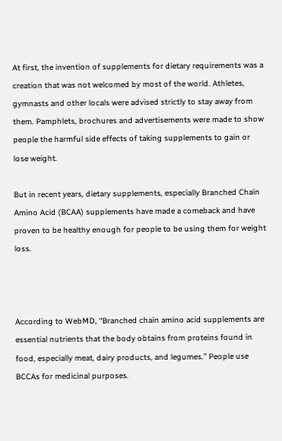At first, the invention of supplements for dietary requirements was a creation that was not welcomed by most of the world. Athletes, gymnasts and other locals were advised strictly to stay away from them. Pamphlets, brochures and advertisements were made to show people the harmful side effects of taking supplements to gain or lose weight.

But in recent years, dietary supplements, especially Branched Chain Amino Acid (BCAA) supplements have made a comeback and have proven to be healthy enough for people to be using them for weight loss.



According to WebMD, “Branched chain amino acid supplements are essential nutrients that the body obtains from proteins found in food, especially meat, dairy products, and legumes.” People use BCCAs for medicinal purposes.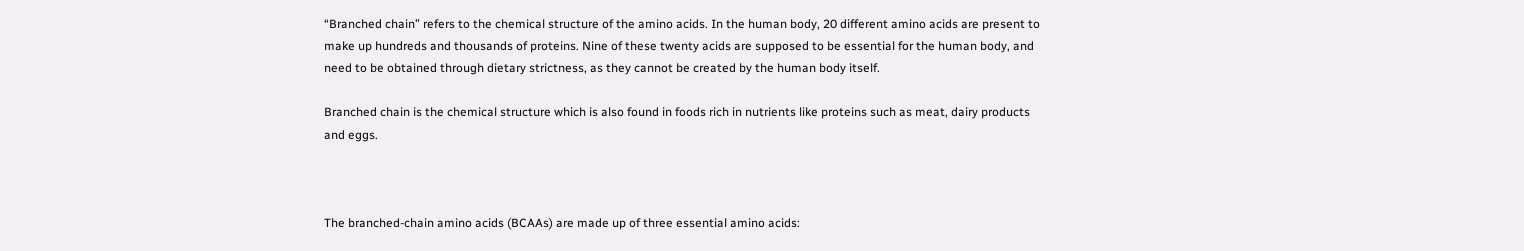“Branched chain” refers to the chemical structure of the amino acids. In the human body, 20 different amino acids are present to make up hundreds and thousands of proteins. Nine of these twenty acids are supposed to be essential for the human body, and need to be obtained through dietary strictness, as they cannot be created by the human body itself.

Branched chain is the chemical structure which is also found in foods rich in nutrients like proteins such as meat, dairy products and eggs.



The branched-chain amino acids (BCAAs) are made up of three essential amino acids: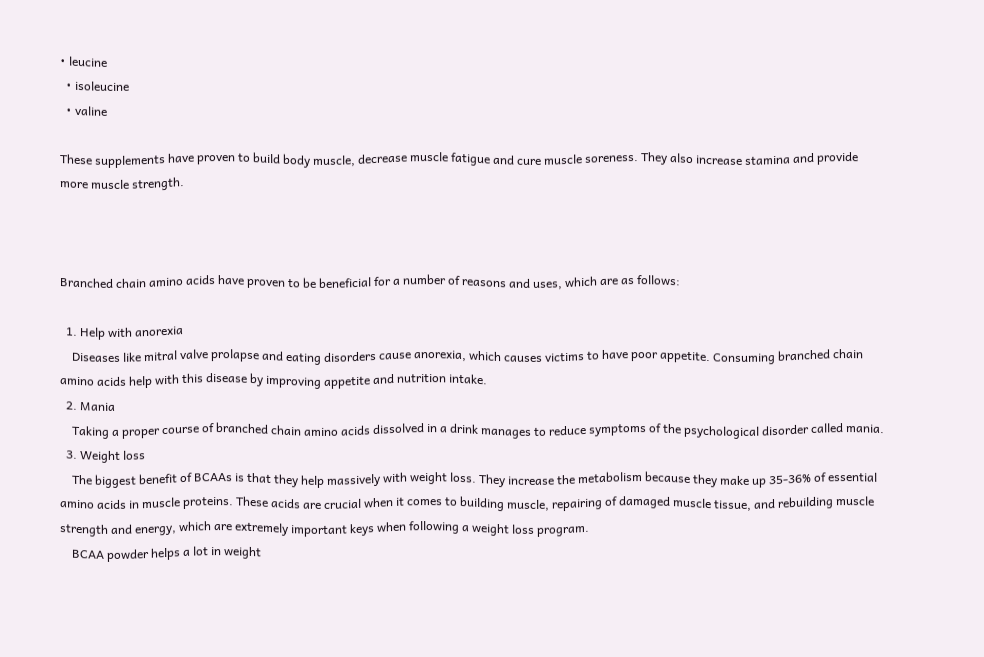• leucine
  • isoleucine
  • valine

These supplements have proven to build body muscle, decrease muscle fatigue and cure muscle soreness. They also increase stamina and provide more muscle strength.



Branched chain amino acids have proven to be beneficial for a number of reasons and uses, which are as follows:

  1. Help with anorexia
    Diseases like mitral valve prolapse and eating disorders cause anorexia, which causes victims to have poor appetite. Consuming branched chain amino acids help with this disease by improving appetite and nutrition intake.
  2. Mania
    Taking a proper course of branched chain amino acids dissolved in a drink manages to reduce symptoms of the psychological disorder called mania.
  3. Weight loss
    The biggest benefit of BCAAs is that they help massively with weight loss. They increase the metabolism because they make up 35-36% of essential amino acids in muscle proteins. These acids are crucial when it comes to building muscle, repairing of damaged muscle tissue, and rebuilding muscle strength and energy, which are extremely important keys when following a weight loss program.
    BCAA powder helps a lot in weight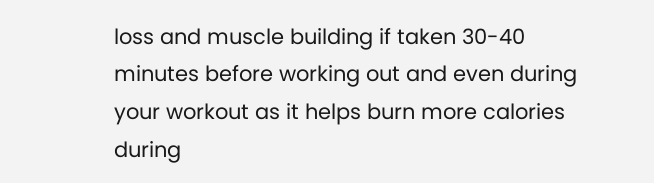loss and muscle building if taken 30-40 minutes before working out and even during your workout as it helps burn more calories during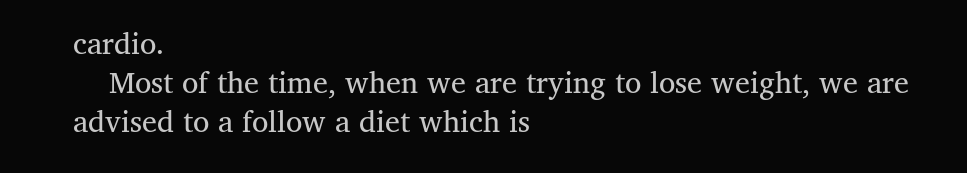cardio.
    Most of the time, when we are trying to lose weight, we are advised to a follow a diet which is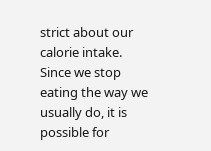strict about our calorie intake. Since we stop eating the way we usually do, it is possible for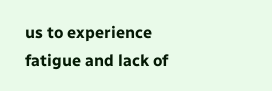us to experience fatigue and lack of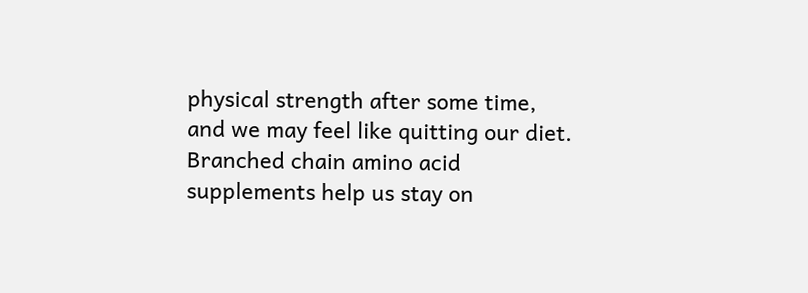physical strength after some time, and we may feel like quitting our diet. Branched chain amino acid supplements help us stay on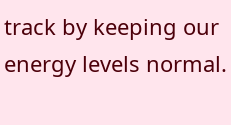track by keeping our energy levels normal.